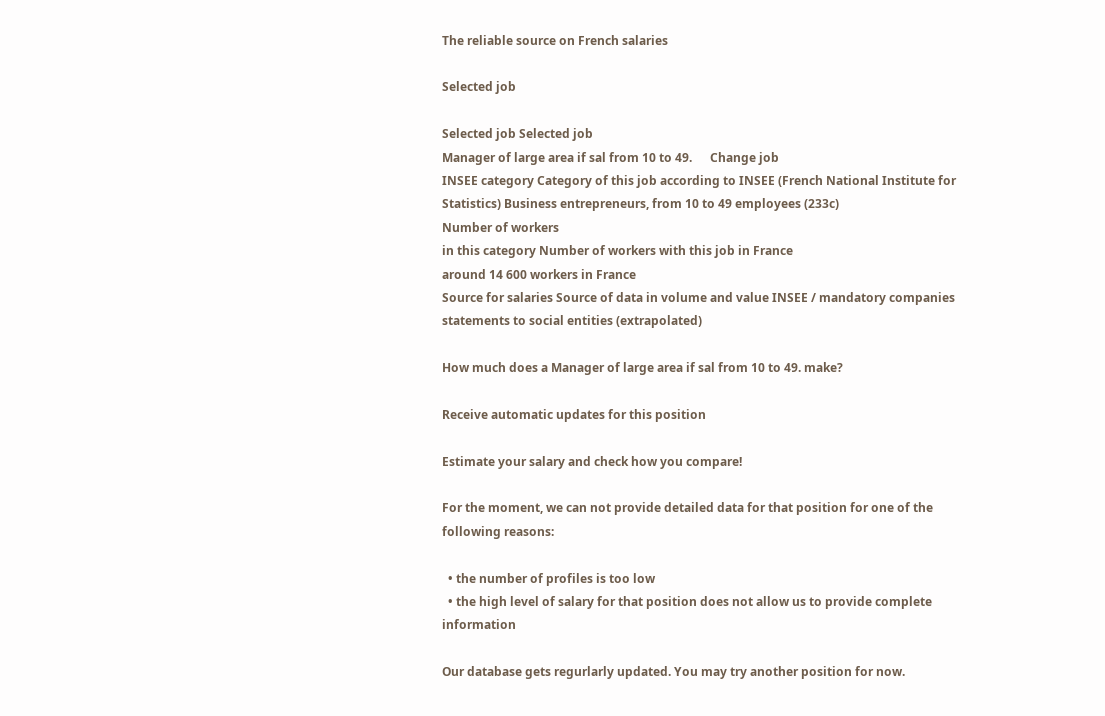The reliable source on French salaries

Selected job

Selected job Selected job
Manager of large area if sal from 10 to 49.      Change job
INSEE category Category of this job according to INSEE (French National Institute for Statistics) Business entrepreneurs, from 10 to 49 employees (233c)
Number of workers
in this category Number of workers with this job in France
around 14 600 workers in France
Source for salaries Source of data in volume and value INSEE / mandatory companies statements to social entities (extrapolated)

How much does a Manager of large area if sal from 10 to 49. make?

Receive automatic updates for this position

Estimate your salary and check how you compare!

For the moment, we can not provide detailed data for that position for one of the following reasons:

  • the number of profiles is too low
  • the high level of salary for that position does not allow us to provide complete information

Our database gets regurlarly updated. You may try another position for now.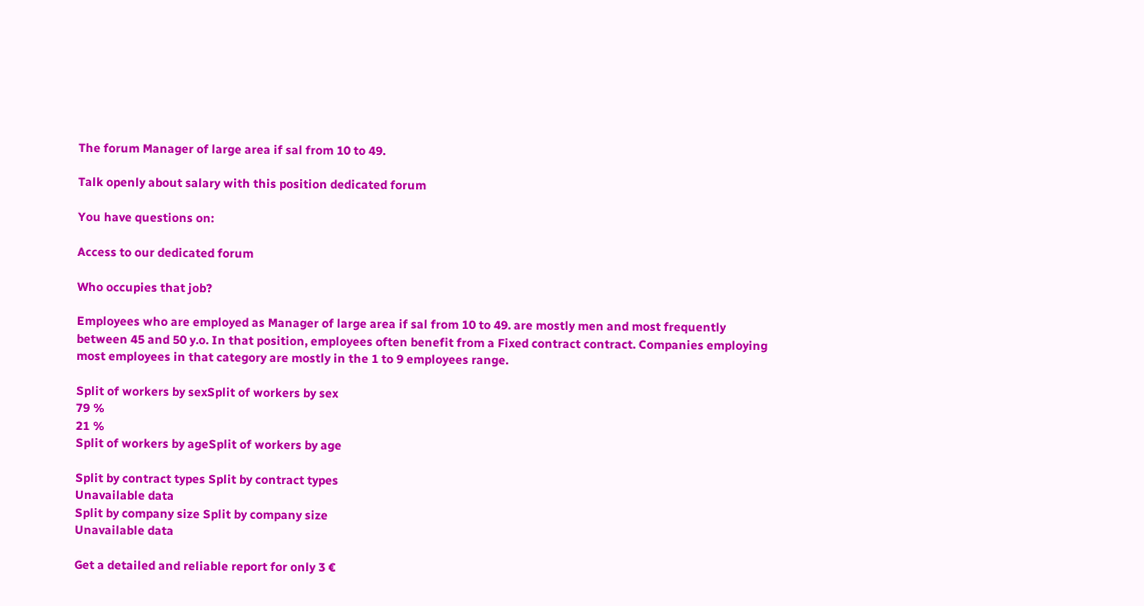The forum Manager of large area if sal from 10 to 49.

Talk openly about salary with this position dedicated forum

You have questions on:

Access to our dedicated forum

Who occupies that job?

Employees who are employed as Manager of large area if sal from 10 to 49. are mostly men and most frequently between 45 and 50 y.o. In that position, employees often benefit from a Fixed contract contract. Companies employing most employees in that category are mostly in the 1 to 9 employees range.

Split of workers by sexSplit of workers by sex
79 %
21 %
Split of workers by ageSplit of workers by age

Split by contract types Split by contract types
Unavailable data
Split by company size Split by company size
Unavailable data

Get a detailed and reliable report for only 3 €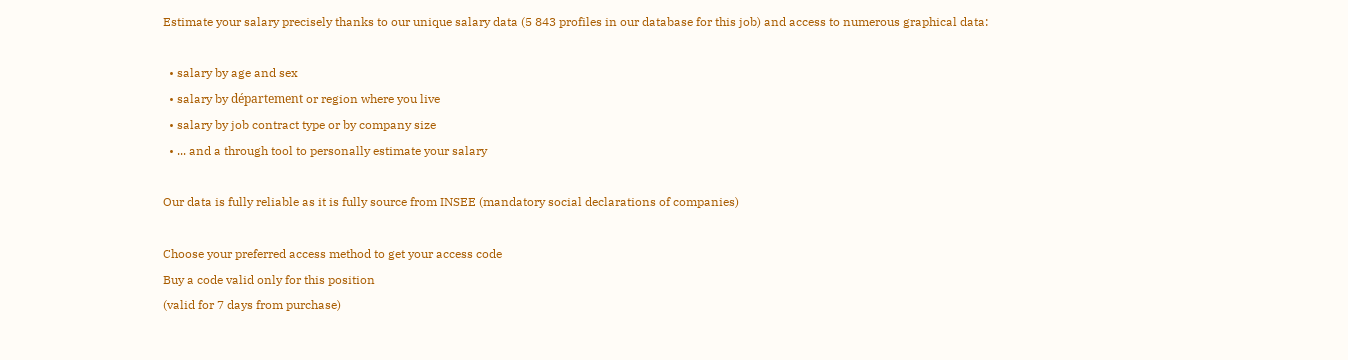Estimate your salary precisely thanks to our unique salary data (5 843 profiles in our database for this job) and access to numerous graphical data:

  • salary by age and sex
  • salary by département or region where you live
  • salary by job contract type or by company size
  • ... and a through tool to personally estimate your salary

Our data is fully reliable as it is fully source from INSEE (mandatory social declarations of companies)

Choose your preferred access method to get your access code
Buy a code valid only for this position
(valid for 7 days from purchase)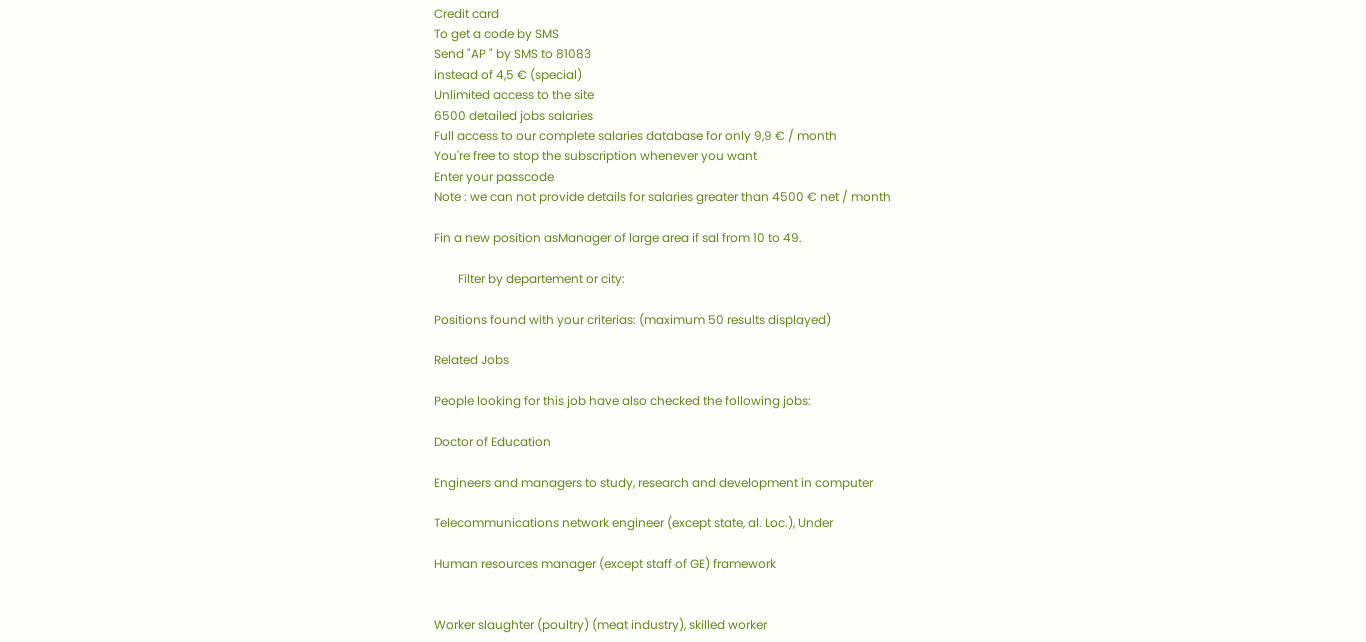Credit card
To get a code by SMS
Send "AP " by SMS to 81083
instead of 4,5 € (special)
Unlimited access to the site
6500 detailed jobs salaries
Full access to our complete salaries database for only 9,9 € / month
You're free to stop the subscription whenever you want
Enter your passcode
Note : we can not provide details for salaries greater than 4500 € net / month

Fin a new position asManager of large area if sal from 10 to 49.

        Filter by departement or city:

Positions found with your criterias: (maximum 50 results displayed)

Related Jobs

People looking for this job have also checked the following jobs:

Doctor of Education

Engineers and managers to study, research and development in computer

Telecommunications network engineer (except state, al. Loc.), Under

Human resources manager (except staff of GE) framework


Worker slaughter (poultry) (meat industry), skilled worker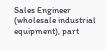Sales Engineer (wholesale industrial equipment), part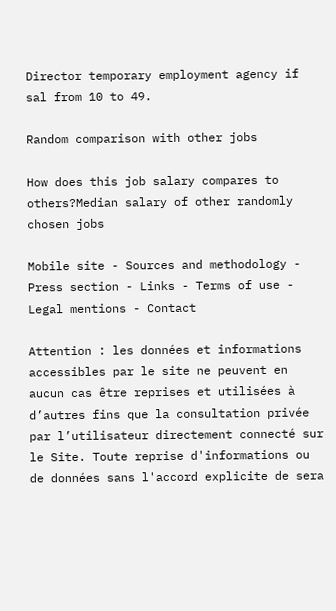Director temporary employment agency if sal from 10 to 49.

Random comparison with other jobs

How does this job salary compares to others?Median salary of other randomly chosen jobs

Mobile site - Sources and methodology - Press section - Links - Terms of use - Legal mentions - Contact

Attention : les données et informations accessibles par le site ne peuvent en aucun cas être reprises et utilisées à d’autres fins que la consultation privée par l’utilisateur directement connecté sur le Site. Toute reprise d'informations ou de données sans l'accord explicite de sera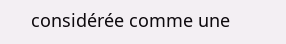considérée comme une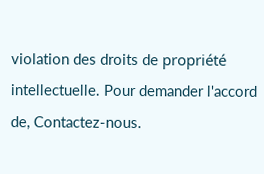violation des droits de propriété intellectuelle. Pour demander l'accord de, Contactez-nous.